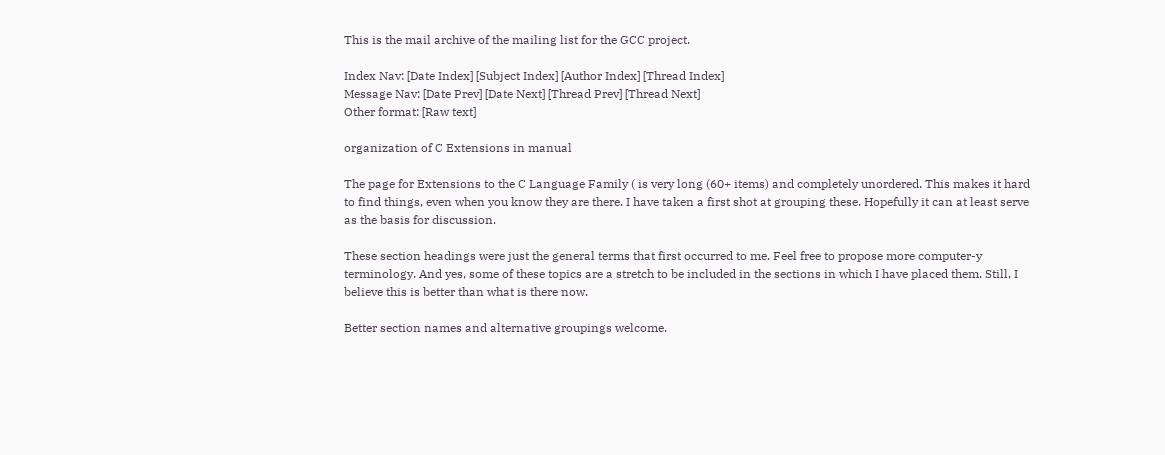This is the mail archive of the mailing list for the GCC project.

Index Nav: [Date Index] [Subject Index] [Author Index] [Thread Index]
Message Nav: [Date Prev] [Date Next] [Thread Prev] [Thread Next]
Other format: [Raw text]

organization of C Extensions in manual

The page for Extensions to the C Language Family ( is very long (60+ items) and completely unordered. This makes it hard to find things, even when you know they are there. I have taken a first shot at grouping these. Hopefully it can at least serve as the basis for discussion.

These section headings were just the general terms that first occurred to me. Feel free to propose more computer-y terminology. And yes, some of these topics are a stretch to be included in the sections in which I have placed them. Still, I believe this is better than what is there now.

Better section names and alternative groupings welcome.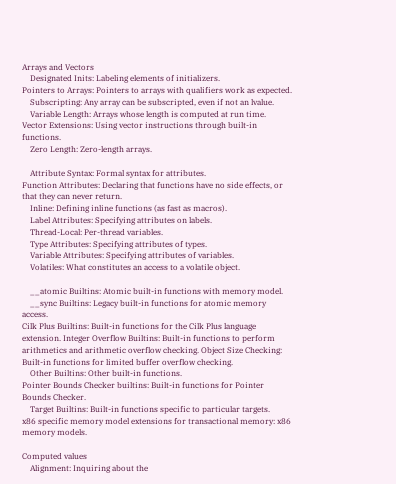Arrays and Vectors
    Designated Inits: Labeling elements of initializers.
Pointers to Arrays: Pointers to arrays with qualifiers work as expected.
    Subscripting: Any array can be subscripted, even if not an lvalue.
    Variable Length: Arrays whose length is computed at run time.
Vector Extensions: Using vector instructions through built-in functions.
    Zero Length: Zero-length arrays.

    Attribute Syntax: Formal syntax for attributes.
Function Attributes: Declaring that functions have no side effects, or that they can never return.
    Inline: Defining inline functions (as fast as macros).
    Label Attributes: Specifying attributes on labels.
    Thread-Local: Per-thread variables.
    Type Attributes: Specifying attributes of types.
    Variable Attributes: Specifying attributes of variables.
    Volatiles: What constitutes an access to a volatile object.

    __atomic Builtins: Atomic built-in functions with memory model.
    __sync Builtins: Legacy built-in functions for atomic memory access.
Cilk Plus Builtins: Built-in functions for the Cilk Plus language extension. Integer Overflow Builtins: Built-in functions to perform arithmetics and arithmetic overflow checking. Object Size Checking: Built-in functions for limited buffer overflow checking.
    Other Builtins: Other built-in functions.
Pointer Bounds Checker builtins: Built-in functions for Pointer Bounds Checker.
    Target Builtins: Built-in functions specific to particular targets.
x86 specific memory model extensions for transactional memory: x86 memory models.

Computed values
    Alignment: Inquiring about the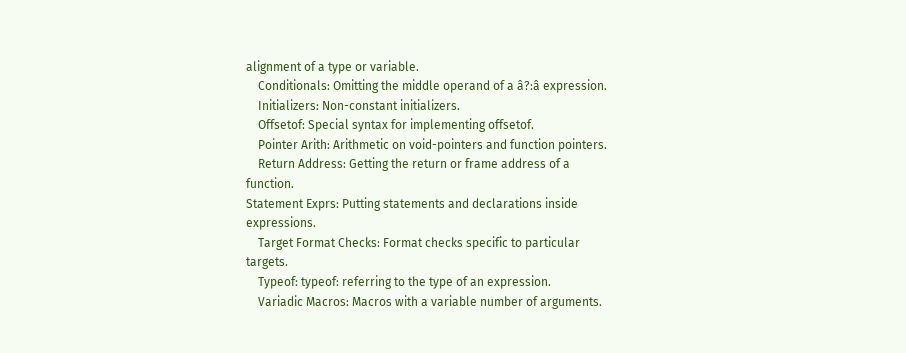alignment of a type or variable.
    Conditionals: Omitting the middle operand of a â?:â expression.
    Initializers: Non-constant initializers.
    Offsetof: Special syntax for implementing offsetof.
    Pointer Arith: Arithmetic on void-pointers and function pointers.
    Return Address: Getting the return or frame address of a function.
Statement Exprs: Putting statements and declarations inside expressions.
    Target Format Checks: Format checks specific to particular targets.
    Typeof: typeof: referring to the type of an expression.
    Variadic Macros: Macros with a variable number of arguments.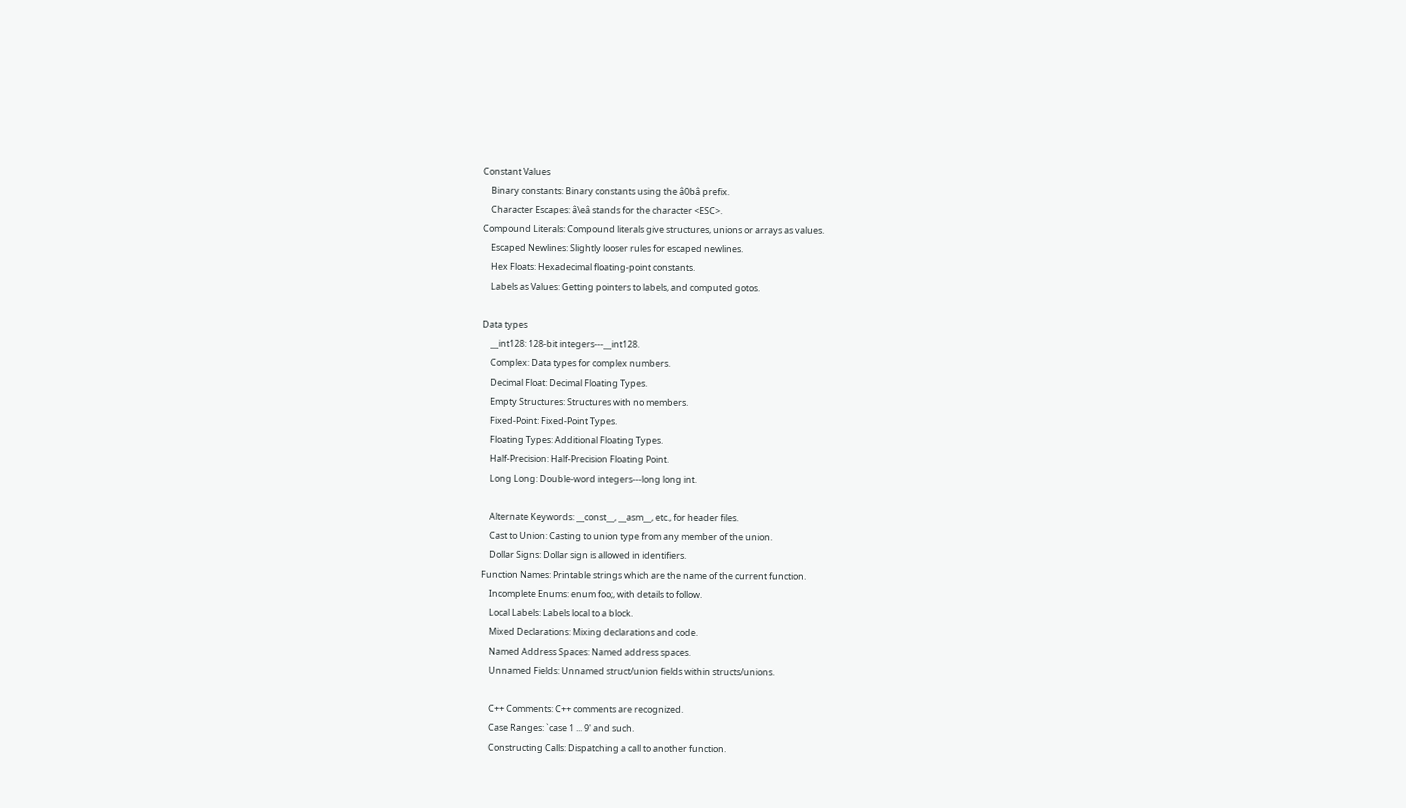Constant Values
    Binary constants: Binary constants using the â0bâ prefix.
    Character Escapes: â\eâ stands for the character <ESC>.
Compound Literals: Compound literals give structures, unions or arrays as values.
    Escaped Newlines: Slightly looser rules for escaped newlines.
    Hex Floats: Hexadecimal floating-point constants.
    Labels as Values: Getting pointers to labels, and computed gotos.

Data types
    __int128: 128-bit integers---__int128.
    Complex: Data types for complex numbers.
    Decimal Float: Decimal Floating Types.
    Empty Structures: Structures with no members.
    Fixed-Point: Fixed-Point Types.
    Floating Types: Additional Floating Types.
    Half-Precision: Half-Precision Floating Point.
    Long Long: Double-word integers---long long int.

    Alternate Keywords: __const__, __asm__, etc., for header files.
    Cast to Union: Casting to union type from any member of the union.
    Dollar Signs: Dollar sign is allowed in identifiers.
Function Names: Printable strings which are the name of the current function.
    Incomplete Enums: enum foo;, with details to follow.
    Local Labels: Labels local to a block.
    Mixed Declarations: Mixing declarations and code.
    Named Address Spaces: Named address spaces.
    Unnamed Fields: Unnamed struct/union fields within structs/unions.

    C++ Comments: C++ comments are recognized.
    Case Ranges: `case 1 ... 9' and such.
    Constructing Calls: Dispatching a call to another function.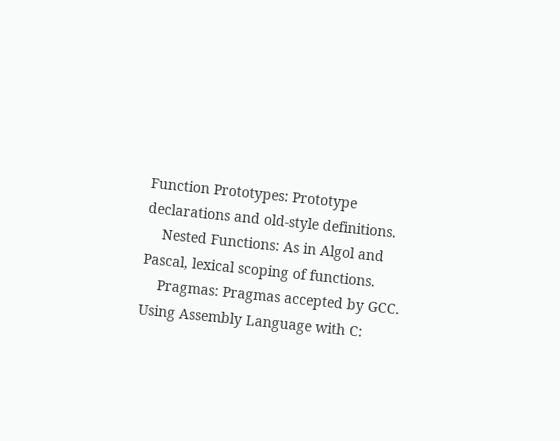Function Prototypes: Prototype declarations and old-style definitions.
    Nested Functions: As in Algol and Pascal, lexical scoping of functions.
    Pragmas: Pragmas accepted by GCC.
Using Assembly Language with C: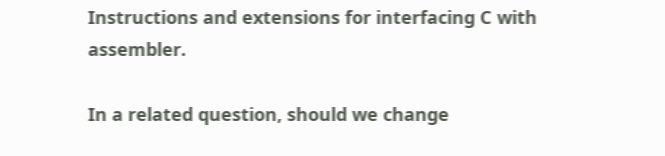Instructions and extensions for interfacing C with assembler.

In a related question, should we change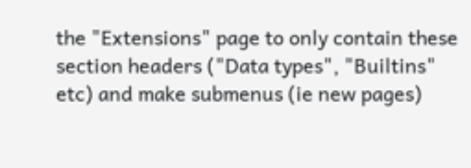the "Extensions" page to only contain these section headers ("Data types", "Builtins" etc) and make submenus (ie new pages)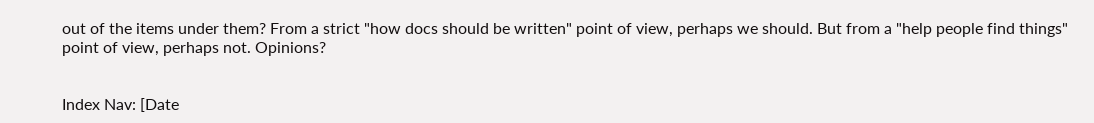out of the items under them? From a strict "how docs should be written" point of view, perhaps we should. But from a "help people find things" point of view, perhaps not. Opinions?


Index Nav: [Date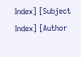Index] [Subject Index] [Author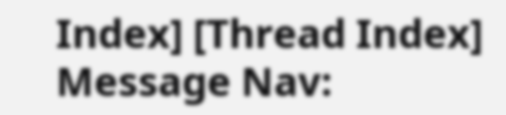Index] [Thread Index]
Message Nav: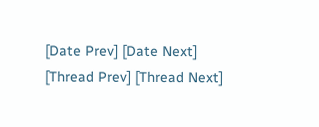[Date Prev] [Date Next] [Thread Prev] [Thread Next]